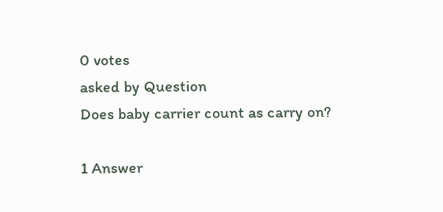0 votes
asked by Question
Does baby carrier count as carry on?

1 Answer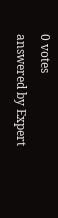0 votes
answered by Expert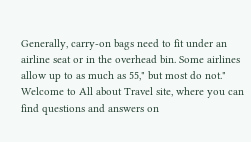Generally, carry-on bags need to fit under an airline seat or in the overhead bin. Some airlines allow up to as much as 55," but most do not."
Welcome to All about Travel site, where you can find questions and answers on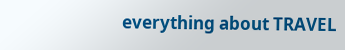everything about TRAVEL